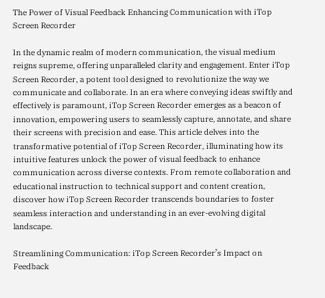The Power of Visual Feedback Enhancing Communication with iTop Screen Recorder

In the dynamic realm of modern communication, the visual medium reigns supreme, offering unparalleled clarity and engagement. Enter iTop Screen Recorder, a potent tool designed to revolutionize the way we communicate and collaborate. In an era where conveying ideas swiftly and effectively is paramount, iTop Screen Recorder emerges as a beacon of innovation, empowering users to seamlessly capture, annotate, and share their screens with precision and ease. This article delves into the transformative potential of iTop Screen Recorder, illuminating how its intuitive features unlock the power of visual feedback to enhance communication across diverse contexts. From remote collaboration and educational instruction to technical support and content creation, discover how iTop Screen Recorder transcends boundaries to foster seamless interaction and understanding in an ever-evolving digital landscape.

Streamlining Communication: iTop Screen Recorder’s Impact on Feedback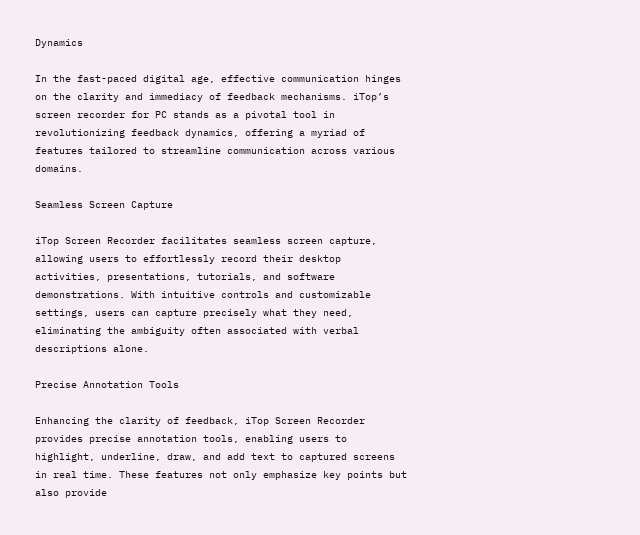Dynamics

In the fast-paced digital age, effective communication hinges on the clarity and immediacy of feedback mechanisms. iTop’s screen recorder for PC stands as a pivotal tool in revolutionizing feedback dynamics, offering a myriad of features tailored to streamline communication across various domains.

Seamless Screen Capture

iTop Screen Recorder facilitates seamless screen capture, allowing users to effortlessly record their desktop activities, presentations, tutorials, and software demonstrations. With intuitive controls and customizable settings, users can capture precisely what they need, eliminating the ambiguity often associated with verbal descriptions alone.

Precise Annotation Tools

Enhancing the clarity of feedback, iTop Screen Recorder provides precise annotation tools, enabling users to highlight, underline, draw, and add text to captured screens in real time. These features not only emphasize key points but also provide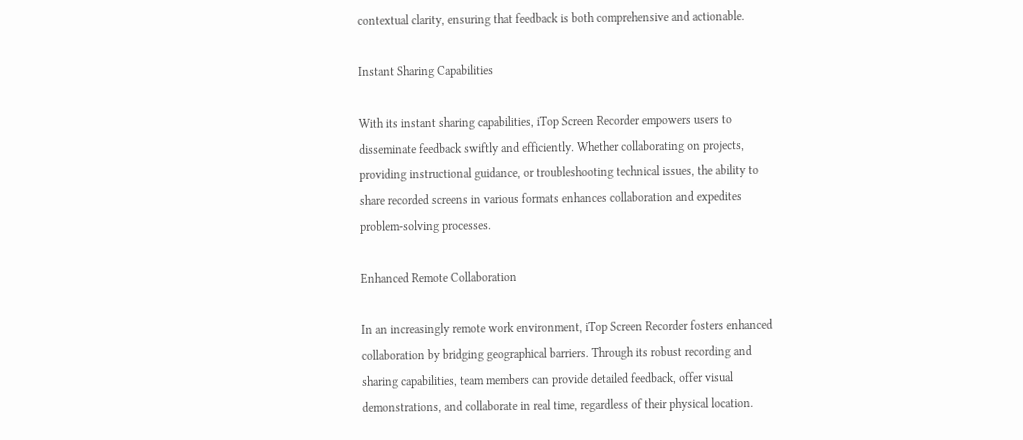contextual clarity, ensuring that feedback is both comprehensive and actionable.

Instant Sharing Capabilities

With its instant sharing capabilities, iTop Screen Recorder empowers users to disseminate feedback swiftly and efficiently. Whether collaborating on projects, providing instructional guidance, or troubleshooting technical issues, the ability to share recorded screens in various formats enhances collaboration and expedites problem-solving processes.

Enhanced Remote Collaboration

In an increasingly remote work environment, iTop Screen Recorder fosters enhanced collaboration by bridging geographical barriers. Through its robust recording and sharing capabilities, team members can provide detailed feedback, offer visual demonstrations, and collaborate in real time, regardless of their physical location.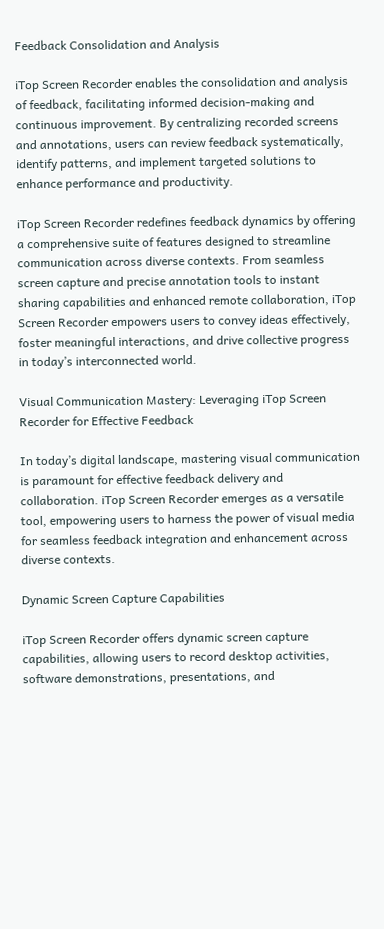Feedback Consolidation and Analysis

iTop Screen Recorder enables the consolidation and analysis of feedback, facilitating informed decision-making and continuous improvement. By centralizing recorded screens and annotations, users can review feedback systematically, identify patterns, and implement targeted solutions to enhance performance and productivity.

iTop Screen Recorder redefines feedback dynamics by offering a comprehensive suite of features designed to streamline communication across diverse contexts. From seamless screen capture and precise annotation tools to instant sharing capabilities and enhanced remote collaboration, iTop Screen Recorder empowers users to convey ideas effectively, foster meaningful interactions, and drive collective progress in today’s interconnected world.

Visual Communication Mastery: Leveraging iTop Screen Recorder for Effective Feedback

In today’s digital landscape, mastering visual communication is paramount for effective feedback delivery and collaboration. iTop Screen Recorder emerges as a versatile tool, empowering users to harness the power of visual media for seamless feedback integration and enhancement across diverse contexts.

Dynamic Screen Capture Capabilities

iTop Screen Recorder offers dynamic screen capture capabilities, allowing users to record desktop activities, software demonstrations, presentations, and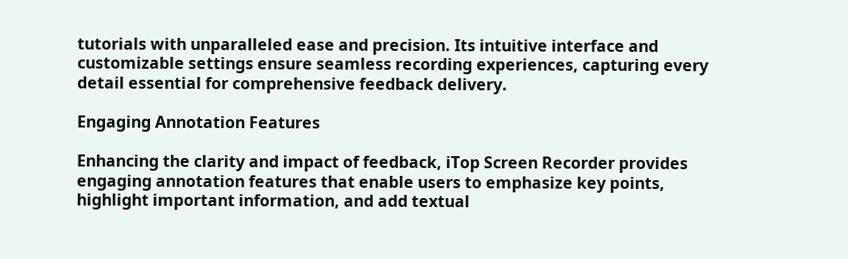tutorials with unparalleled ease and precision. Its intuitive interface and customizable settings ensure seamless recording experiences, capturing every detail essential for comprehensive feedback delivery.

Engaging Annotation Features

Enhancing the clarity and impact of feedback, iTop Screen Recorder provides engaging annotation features that enable users to emphasize key points, highlight important information, and add textual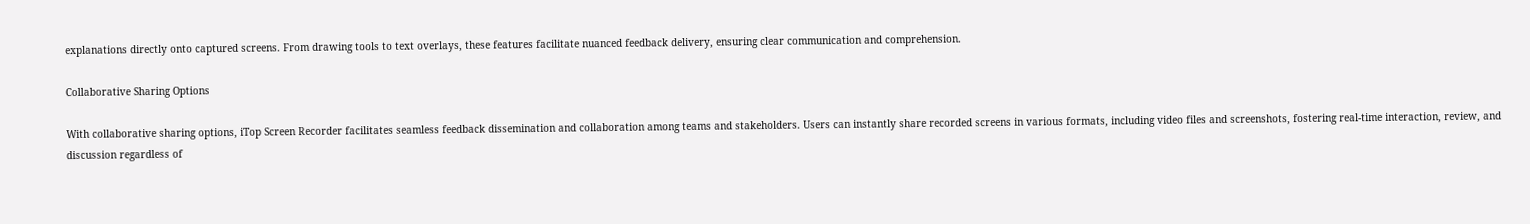explanations directly onto captured screens. From drawing tools to text overlays, these features facilitate nuanced feedback delivery, ensuring clear communication and comprehension.

Collaborative Sharing Options

With collaborative sharing options, iTop Screen Recorder facilitates seamless feedback dissemination and collaboration among teams and stakeholders. Users can instantly share recorded screens in various formats, including video files and screenshots, fostering real-time interaction, review, and discussion regardless of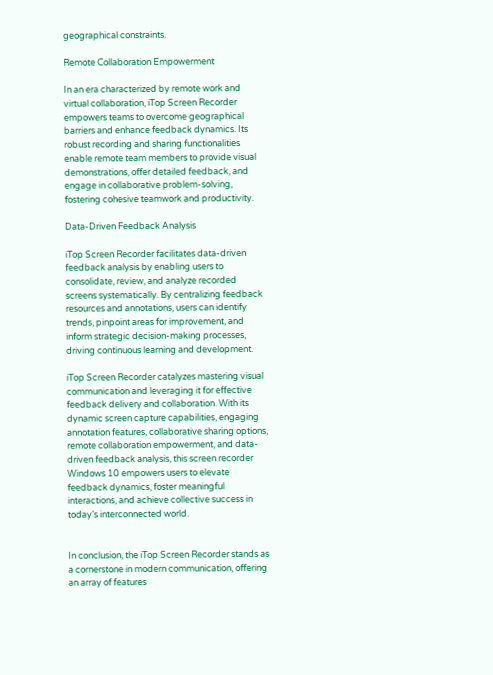geographical constraints.

Remote Collaboration Empowerment

In an era characterized by remote work and virtual collaboration, iTop Screen Recorder empowers teams to overcome geographical barriers and enhance feedback dynamics. Its robust recording and sharing functionalities enable remote team members to provide visual demonstrations, offer detailed feedback, and engage in collaborative problem-solving, fostering cohesive teamwork and productivity.

Data-Driven Feedback Analysis

iTop Screen Recorder facilitates data-driven feedback analysis by enabling users to consolidate, review, and analyze recorded screens systematically. By centralizing feedback resources and annotations, users can identify trends, pinpoint areas for improvement, and inform strategic decision-making processes, driving continuous learning and development.

iTop Screen Recorder catalyzes mastering visual communication and leveraging it for effective feedback delivery and collaboration. With its dynamic screen capture capabilities, engaging annotation features, collaborative sharing options, remote collaboration empowerment, and data-driven feedback analysis, this screen recorder Windows 10 empowers users to elevate feedback dynamics, foster meaningful interactions, and achieve collective success in today’s interconnected world.


In conclusion, the iTop Screen Recorder stands as a cornerstone in modern communication, offering an array of features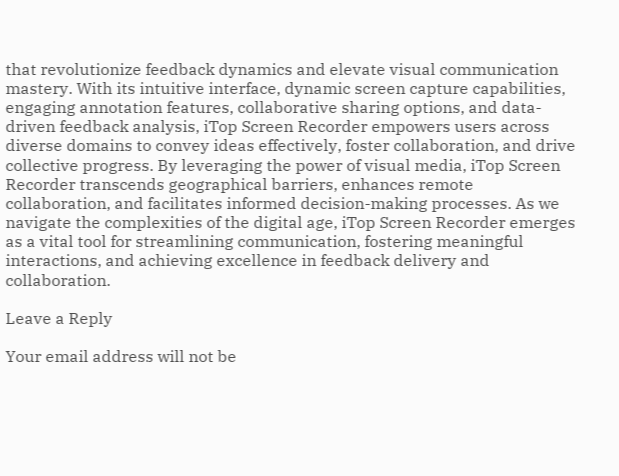that revolutionize feedback dynamics and elevate visual communication mastery. With its intuitive interface, dynamic screen capture capabilities, engaging annotation features, collaborative sharing options, and data-driven feedback analysis, iTop Screen Recorder empowers users across diverse domains to convey ideas effectively, foster collaboration, and drive collective progress. By leveraging the power of visual media, iTop Screen Recorder transcends geographical barriers, enhances remote collaboration, and facilitates informed decision-making processes. As we navigate the complexities of the digital age, iTop Screen Recorder emerges as a vital tool for streamlining communication, fostering meaningful interactions, and achieving excellence in feedback delivery and collaboration.

Leave a Reply

Your email address will not be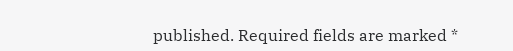published. Required fields are marked *